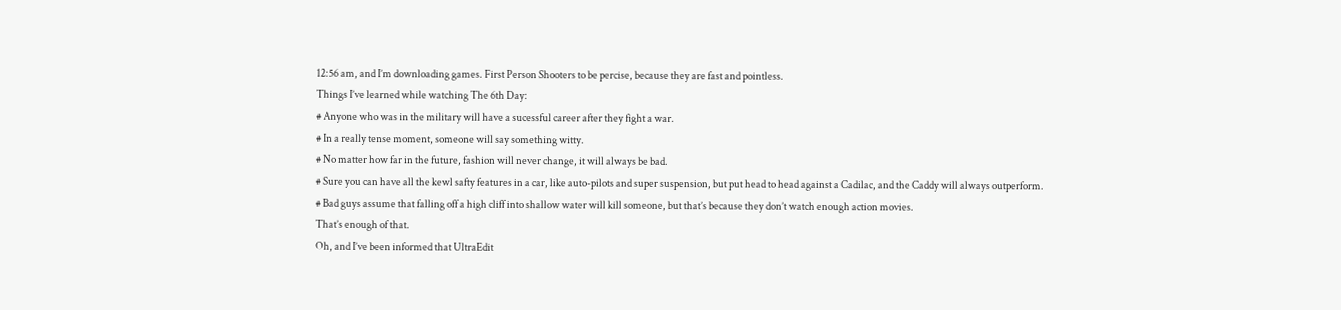12:56 am, and I’m downloading games. First Person Shooters to be percise, because they are fast and pointless.
Things I’ve learned while watching The 6th Day:
# Anyone who was in the military will have a sucessful career after they fight a war.
# In a really tense moment, someone will say something witty.
# No matter how far in the future, fashion will never change, it will always be bad.
# Sure you can have all the kewl safty features in a car, like auto-pilots and super suspension, but put head to head against a Cadilac, and the Caddy will always outperform.
# Bad guys assume that falling off a high cliff into shallow water will kill someone, but that’s because they don’t watch enough action movies.
That’s enough of that.
Oh, and I’ve been informed that UltraEdit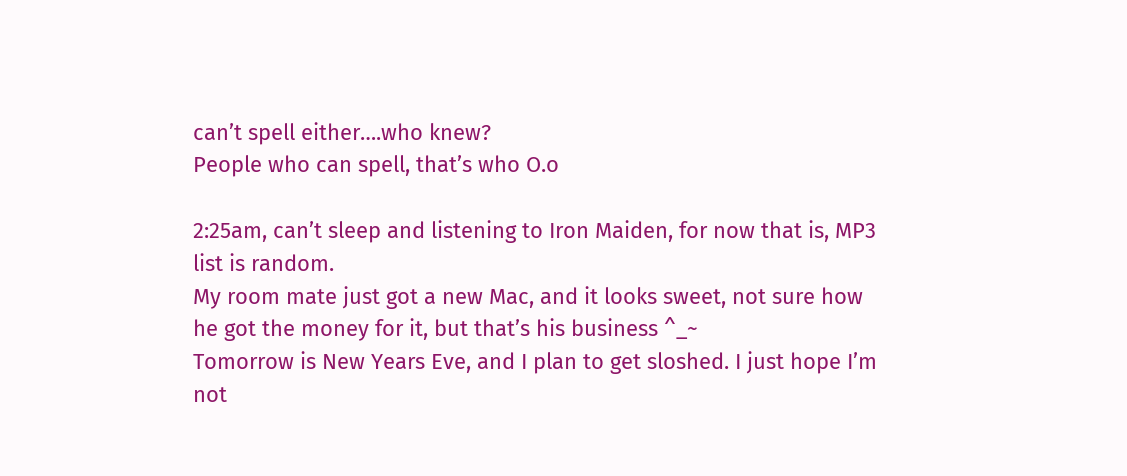can’t spell either….who knew?
People who can spell, that’s who O.o

2:25am, can’t sleep and listening to Iron Maiden, for now that is, MP3 list is random.
My room mate just got a new Mac, and it looks sweet, not sure how he got the money for it, but that’s his business ^_~
Tomorrow is New Years Eve, and I plan to get sloshed. I just hope I’m not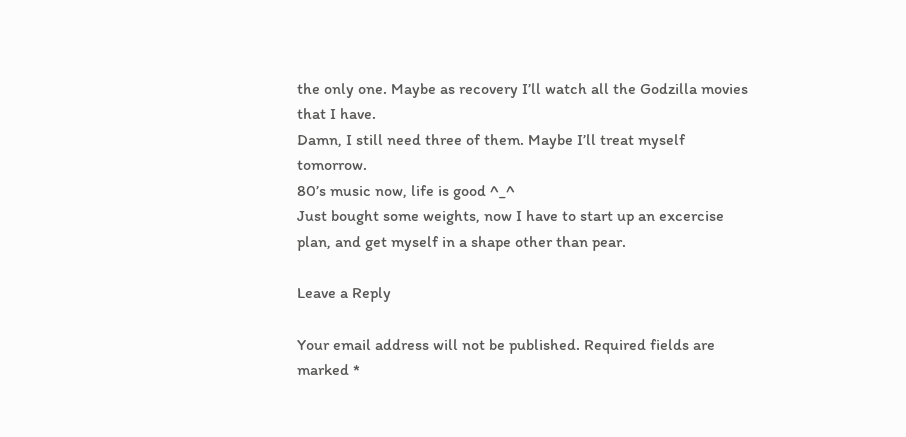the only one. Maybe as recovery I’ll watch all the Godzilla movies that I have.
Damn, I still need three of them. Maybe I’ll treat myself tomorrow.
80’s music now, life is good ^_^
Just bought some weights, now I have to start up an excercise plan, and get myself in a shape other than pear.

Leave a Reply

Your email address will not be published. Required fields are marked *